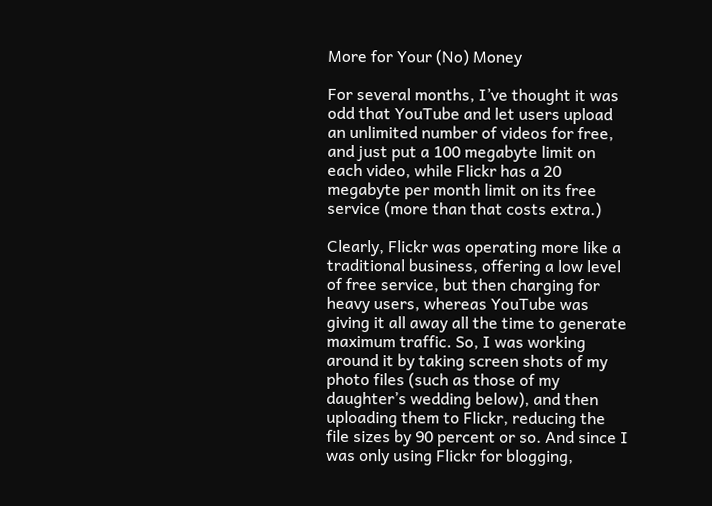More for Your (No) Money

For several months, I’ve thought it was odd that YouTube and let users upload an unlimited number of videos for free, and just put a 100 megabyte limit on each video, while Flickr has a 20 megabyte per month limit on its free service (more than that costs extra.)

Clearly, Flickr was operating more like a traditional business, offering a low level of free service, but then charging for heavy users, whereas YouTube was giving it all away all the time to generate maximum traffic. So, I was working around it by taking screen shots of my photo files (such as those of my daughter’s wedding below), and then uploading them to Flickr, reducing the file sizes by 90 percent or so. And since I was only using Flickr for blogging,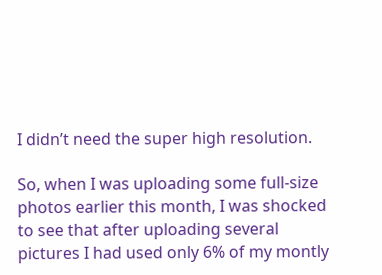I didn’t need the super high resolution.

So, when I was uploading some full-size photos earlier this month, I was shocked to see that after uploading several pictures I had used only 6% of my montly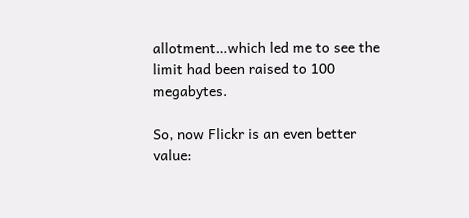allotment…which led me to see the limit had been raised to 100 megabytes.

So, now Flickr is an even better value: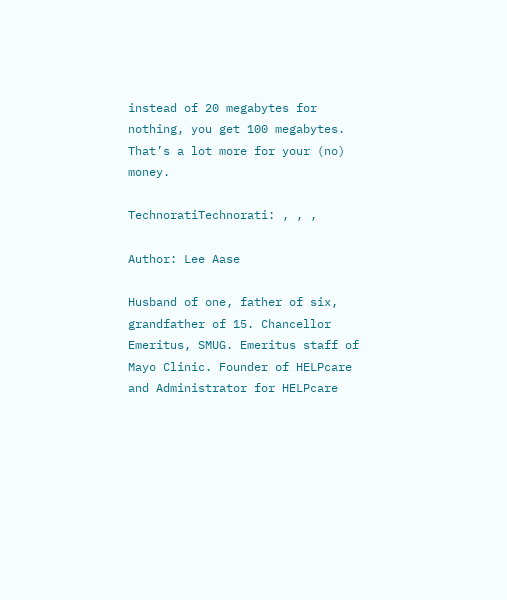instead of 20 megabytes for nothing, you get 100 megabytes. That’s a lot more for your (no) money.

TechnoratiTechnorati: , , ,

Author: Lee Aase

Husband of one, father of six, grandfather of 15. Chancellor Emeritus, SMUG. Emeritus staff of Mayo Clinic. Founder of HELPcare and Administrator for HELPcare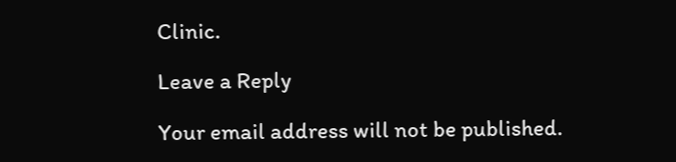Clinic.

Leave a Reply

Your email address will not be published.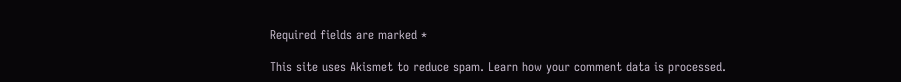Required fields are marked *

This site uses Akismet to reduce spam. Learn how your comment data is processed.